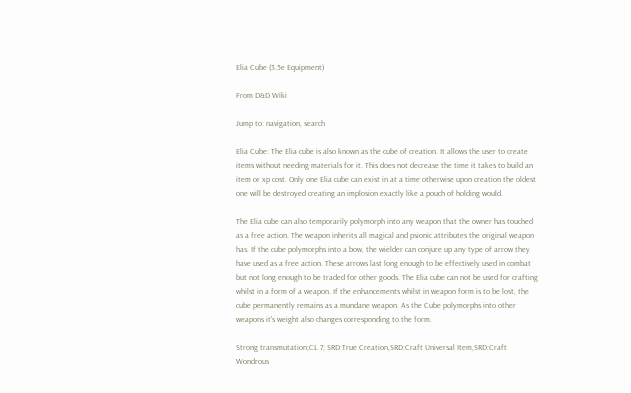Elia Cube (3.5e Equipment)

From D&D Wiki

Jump to: navigation, search

Elia Cube: The Elia cube is also known as the cube of creation. It allows the user to create items without needing materials for it. This does not decrease the time it takes to build an item or xp cost. Only one Elia cube can exist in at a time otherwise upon creation the oldest one will be destroyed creating an implosion exactly like a pouch of holding would.

The Elia cube can also temporarily polymorph into any weapon that the owner has touched as a free action. The weapon inherits all magical and psionic attributes the original weapon has. If the cube polymorphs into a bow, the wielder can conjure up any type of arrow they have used as a free action. These arrows last long enough to be effectively used in combat but not long enough to be traded for other goods. The Elia cube can not be used for crafting whilst in a form of a weapon. If the enhancements whilst in weapon form is to be lost, the cube permanently remains as a mundane weapon. As the Cube polymorphs into other weapons it's weight also changes corresponding to the form.

Strong transmutation;CL 7; SRD:True Creation,SRD:Craft Universal Item,SRD:Craft Wondrous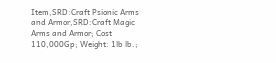Item,SRD:Craft Psionic Arms and Armor,SRD:Craft Magic Arms and Armor; Cost 110,000Gp; Weight: 1lb lb.;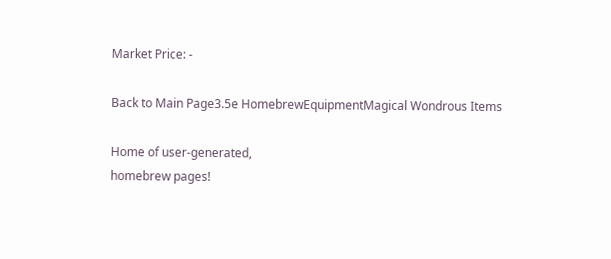Market Price: -

Back to Main Page3.5e HomebrewEquipmentMagical Wondrous Items

Home of user-generated,
homebrew pages!